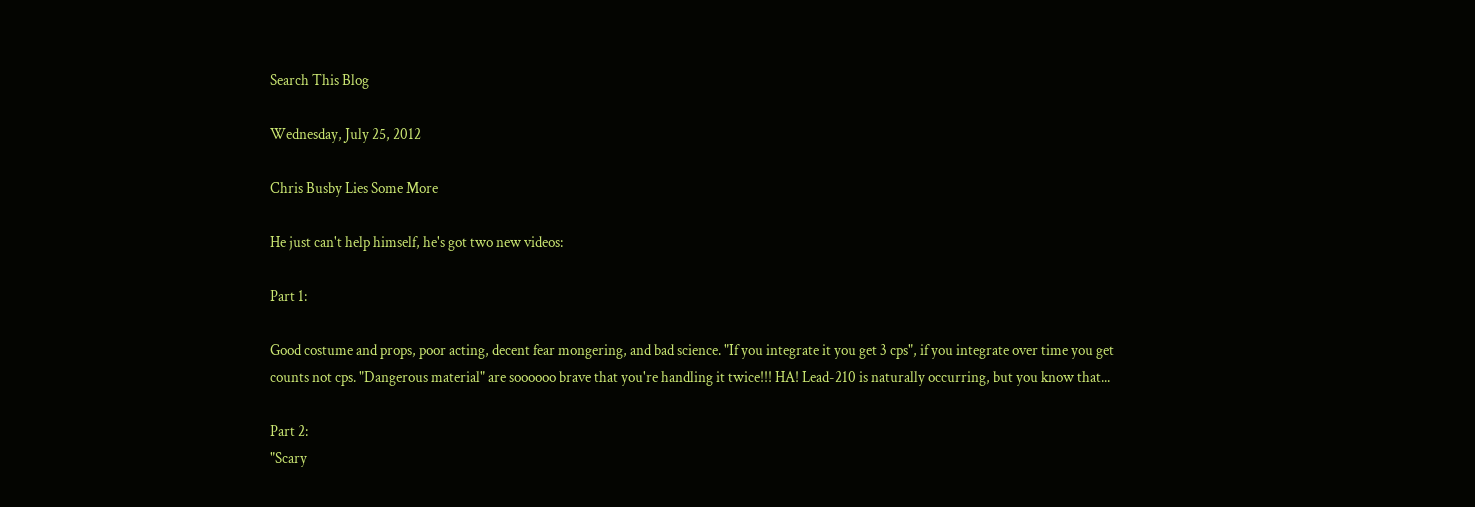Search This Blog

Wednesday, July 25, 2012

Chris Busby Lies Some More

He just can't help himself, he's got two new videos:

Part 1:

Good costume and props, poor acting, decent fear mongering, and bad science. "If you integrate it you get 3 cps", if you integrate over time you get counts not cps. "Dangerous material" are soooooo brave that you're handling it twice!!! HA! Lead-210 is naturally occurring, but you know that...

Part 2:
"Scary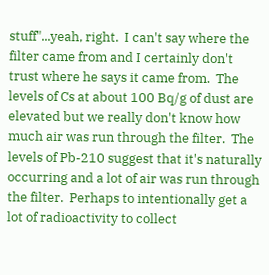stuff"...yeah, right.  I can't say where the filter came from and I certainly don't trust where he says it came from.  The levels of Cs at about 100 Bq/g of dust are elevated but we really don't know how much air was run through the filter.  The levels of Pb-210 suggest that it's naturally occurring and a lot of air was run through the filter.  Perhaps to intentionally get a lot of radioactivity to collect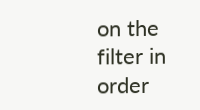on the filter in order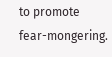to promote fear-mongering.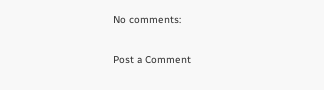No comments:

Post a Comment